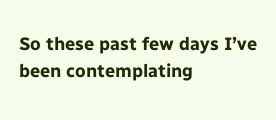So these past few days I’ve been contemplating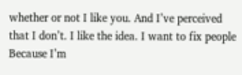whether or not I like you. And I’ve perceived that I don’t. I like the idea. I want to fix people Because I’m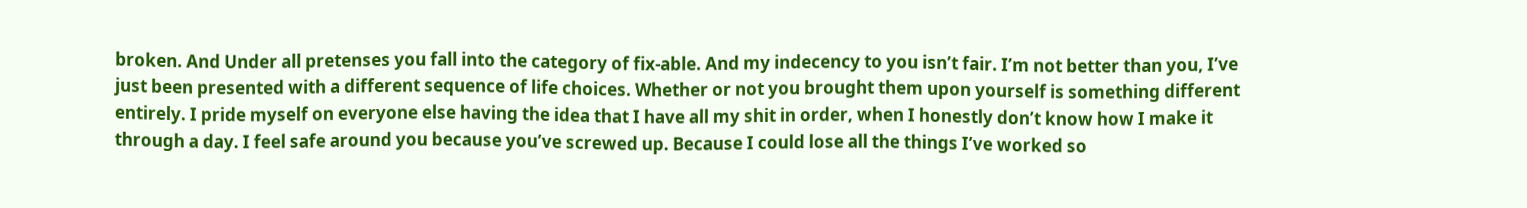broken. And Under all pretenses you fall into the category of fix-able. And my indecency to you isn’t fair. I’m not better than you, I’ve just been presented with a different sequence of life choices. Whether or not you brought them upon yourself is something different entirely. I pride myself on everyone else having the idea that I have all my shit in order, when I honestly don’t know how I make it through a day. I feel safe around you because you’ve screwed up. Because I could lose all the things I’ve worked so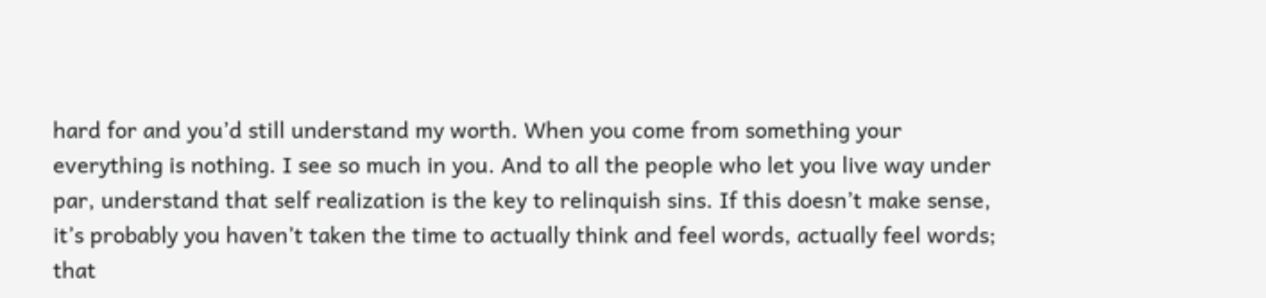hard for and you’d still understand my worth. When you come from something your everything is nothing. I see so much in you. And to all the people who let you live way under par, understand that self realization is the key to relinquish sins. If this doesn’t make sense, it’s probably you haven’t taken the time to actually think and feel words, actually feel words; that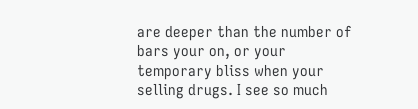are deeper than the number of bars your on, or your temporary bliss when your selling drugs. I see so much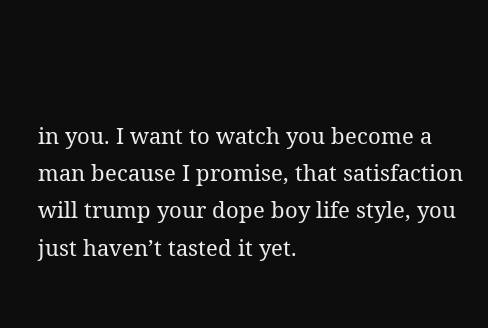in you. I want to watch you become a man because I promise, that satisfaction will trump your dope boy life style, you just haven’t tasted it yet.